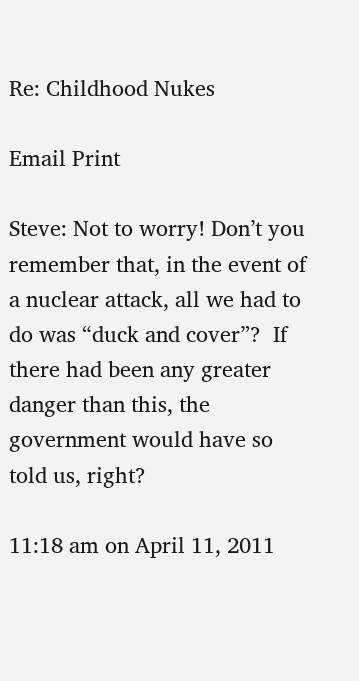Re: Childhood Nukes

Email Print

Steve: Not to worry! Don’t you remember that, in the event of a nuclear attack, all we had to do was “duck and cover”?  If there had been any greater danger than this, the government would have so told us, right?

11:18 am on April 11, 2011